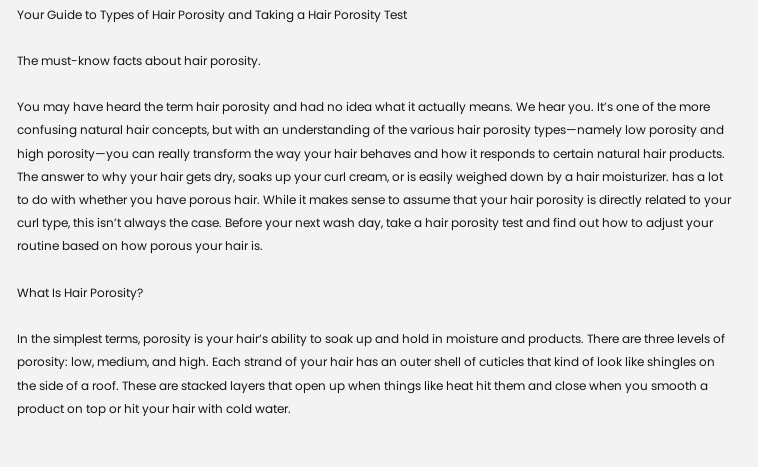Your Guide to Types of Hair Porosity and Taking a Hair Porosity Test

The must-know facts about hair porosity.

You may have heard the term hair porosity and had no idea what it actually means. We hear you. It’s one of the more confusing natural hair concepts, but with an understanding of the various hair porosity types—namely low porosity and high porosity—you can really transform the way your hair behaves and how it responds to certain natural hair products. The answer to why your hair gets dry, soaks up your curl cream, or is easily weighed down by a hair moisturizer. has a lot to do with whether you have porous hair. While it makes sense to assume that your hair porosity is directly related to your curl type, this isn’t always the case. Before your next wash day, take a hair porosity test and find out how to adjust your routine based on how porous your hair is.

What Is Hair Porosity?

In the simplest terms, porosity is your hair’s ability to soak up and hold in moisture and products. There are three levels of porosity: low, medium, and high. Each strand of your hair has an outer shell of cuticles that kind of look like shingles on the side of a roof. These are stacked layers that open up when things like heat hit them and close when you smooth a product on top or hit your hair with cold water.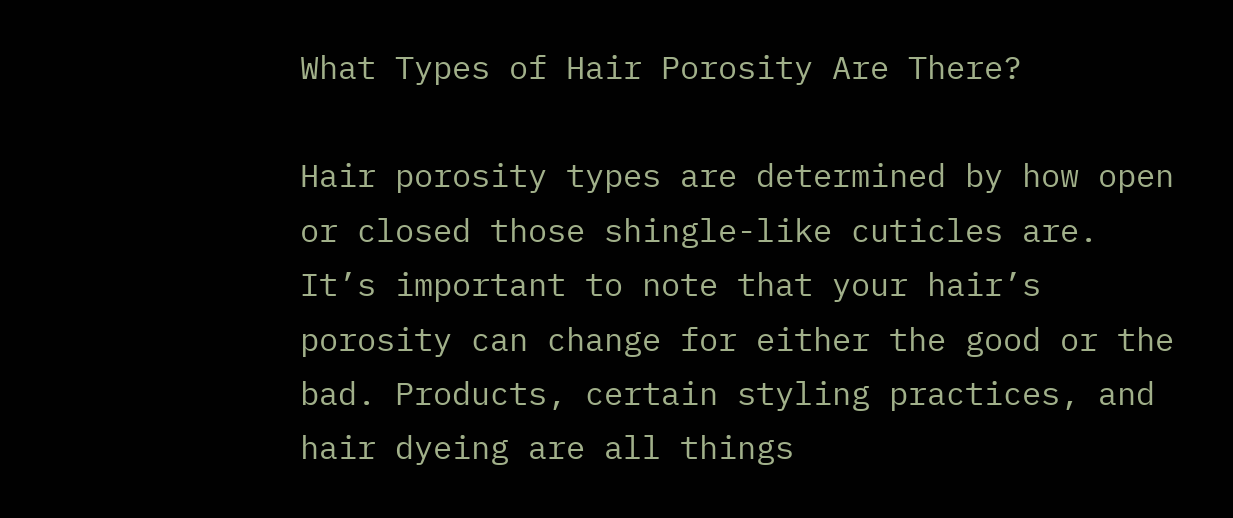What Types of Hair Porosity Are There?

Hair porosity types are determined by how open or closed those shingle-like cuticles are. It’s important to note that your hair’s porosity can change for either the good or the bad. Products, certain styling practices, and hair dyeing are all things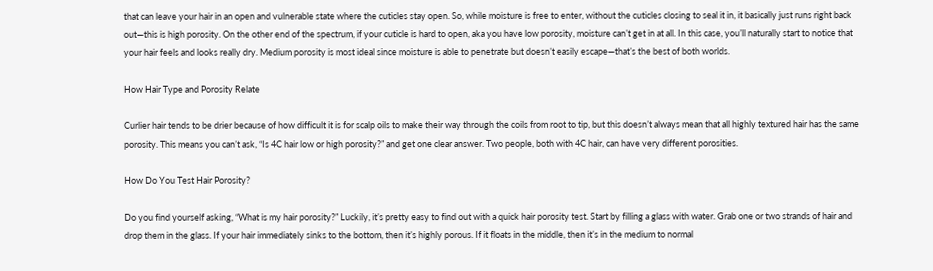that can leave your hair in an open and vulnerable state where the cuticles stay open. So, while moisture is free to enter, without the cuticles closing to seal it in, it basically just runs right back out—this is high porosity. On the other end of the spectrum, if your cuticle is hard to open, aka you have low porosity, moisture can’t get in at all. In this case, you’ll naturally start to notice that your hair feels and looks really dry. Medium porosity is most ideal since moisture is able to penetrate but doesn’t easily escape—that’s the best of both worlds.

How Hair Type and Porosity Relate

Curlier hair tends to be drier because of how difficult it is for scalp oils to make their way through the coils from root to tip, but this doesn’t always mean that all highly textured hair has the same porosity. This means you can’t ask, “Is 4C hair low or high porosity?” and get one clear answer. Two people, both with 4C hair, can have very different porosities.

How Do You Test Hair Porosity?

Do you find yourself asking, “What is my hair porosity?” Luckily, it’s pretty easy to find out with a quick hair porosity test. Start by filling a glass with water. Grab one or two strands of hair and drop them in the glass. If your hair immediately sinks to the bottom, then it’s highly porous. If it floats in the middle, then it’s in the medium to normal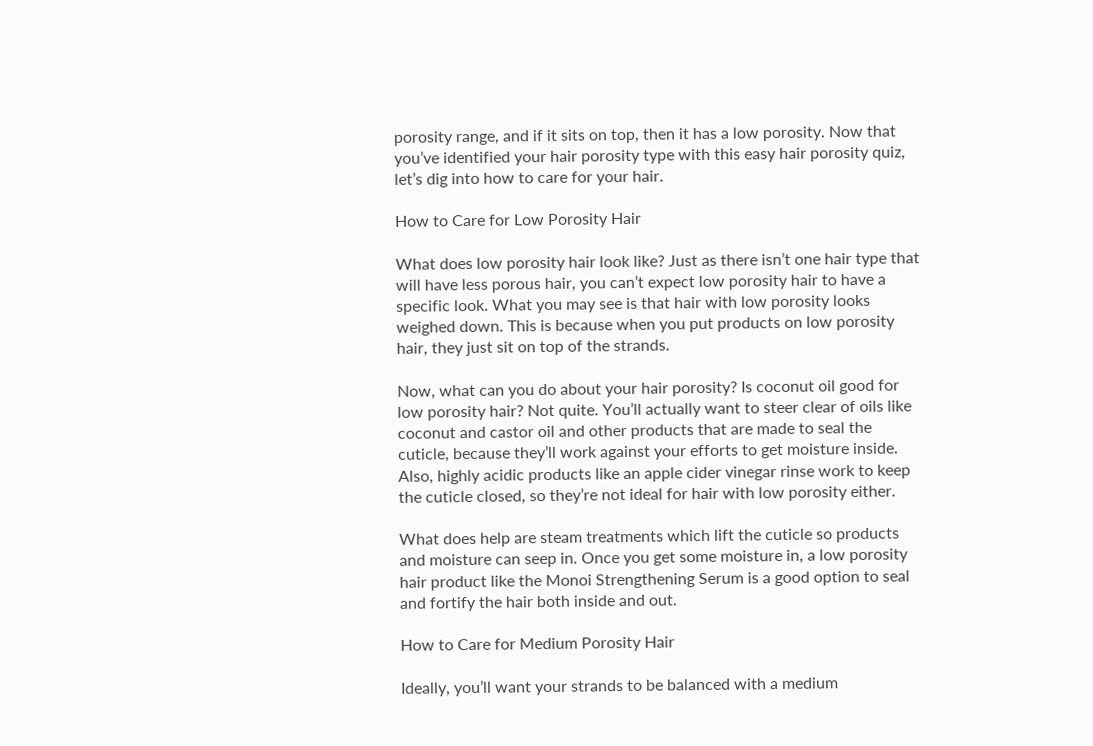porosity range, and if it sits on top, then it has a low porosity. Now that you’ve identified your hair porosity type with this easy hair porosity quiz, let’s dig into how to care for your hair.

How to Care for Low Porosity Hair

What does low porosity hair look like? Just as there isn’t one hair type that will have less porous hair, you can’t expect low porosity hair to have a specific look. What you may see is that hair with low porosity looks weighed down. This is because when you put products on low porosity hair, they just sit on top of the strands.

Now, what can you do about your hair porosity? Is coconut oil good for low porosity hair? Not quite. You’ll actually want to steer clear of oils like coconut and castor oil and other products that are made to seal the cuticle, because they’ll work against your efforts to get moisture inside. Also, highly acidic products like an apple cider vinegar rinse work to keep the cuticle closed, so they’re not ideal for hair with low porosity either.

What does help are steam treatments which lift the cuticle so products and moisture can seep in. Once you get some moisture in, a low porosity hair product like the Monoi Strengthening Serum is a good option to seal and fortify the hair both inside and out.

How to Care for Medium Porosity Hair

Ideally, you’ll want your strands to be balanced with a medium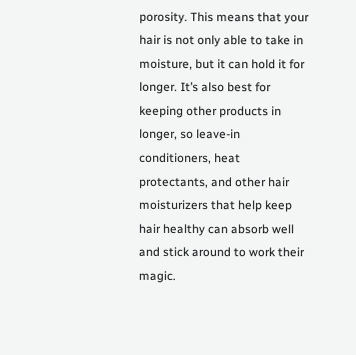porosity. This means that your hair is not only able to take in moisture, but it can hold it for longer. It’s also best for keeping other products in longer, so leave-in conditioners, heat protectants, and other hair moisturizers that help keep hair healthy can absorb well and stick around to work their magic.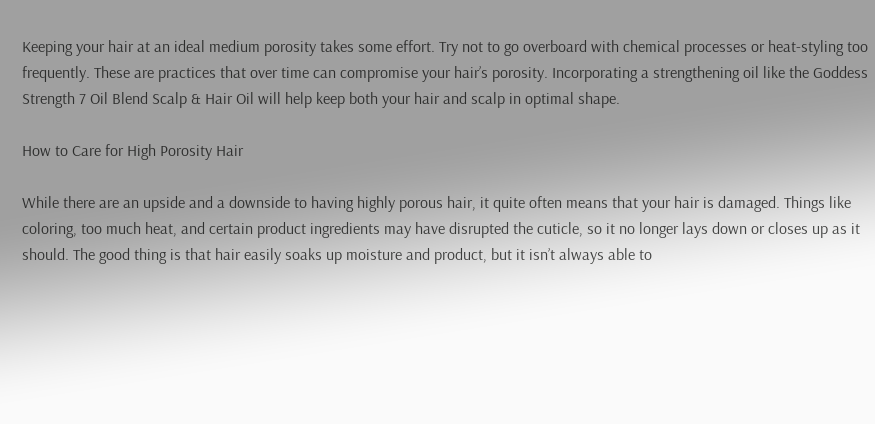Keeping your hair at an ideal medium porosity takes some effort. Try not to go overboard with chemical processes or heat-styling too frequently. These are practices that over time can compromise your hair’s porosity. Incorporating a strengthening oil like the Goddess Strength 7 Oil Blend Scalp & Hair Oil will help keep both your hair and scalp in optimal shape.

How to Care for High Porosity Hair

While there are an upside and a downside to having highly porous hair, it quite often means that your hair is damaged. Things like coloring, too much heat, and certain product ingredients may have disrupted the cuticle, so it no longer lays down or closes up as it should. The good thing is that hair easily soaks up moisture and product, but it isn’t always able to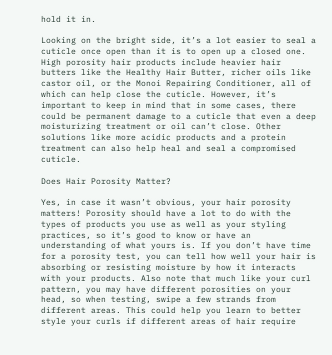hold it in.

Looking on the bright side, it’s a lot easier to seal a cuticle once open than it is to open up a closed one. High porosity hair products include heavier hair butters like the Healthy Hair Butter, richer oils like castor oil, or the Monoi Repairing Conditioner, all of which can help close the cuticle. However, it’s important to keep in mind that in some cases, there could be permanent damage to a cuticle that even a deep moisturizing treatment or oil can’t close. Other solutions like more acidic products and a protein treatment can also help heal and seal a compromised cuticle.

Does Hair Porosity Matter?

Yes, in case it wasn’t obvious, your hair porosity matters! Porosity should have a lot to do with the types of products you use as well as your styling practices, so it’s good to know or have an understanding of what yours is. If you don’t have time for a porosity test, you can tell how well your hair is absorbing or resisting moisture by how it interacts with your products. Also note that much like your curl pattern, you may have different porosities on your head, so when testing, swipe a few strands from different areas. This could help you learn to better style your curls if different areas of hair require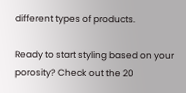different types of products.

Ready to start styling based on your porosity? Check out the 20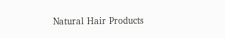Natural Hair Products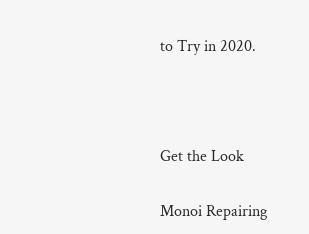to Try in 2020.



Get the Look

Monoi Repairing